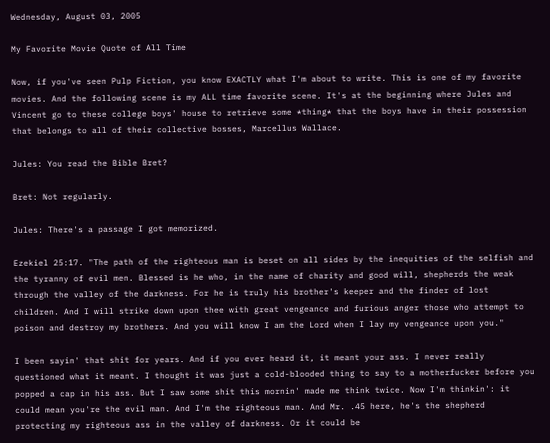Wednesday, August 03, 2005

My Favorite Movie Quote of All Time

Now, if you've seen Pulp Fiction, you know EXACTLY what I'm about to write. This is one of my favorite movies. And the following scene is my ALL time favorite scene. It's at the beginning where Jules and Vincent go to these college boys' house to retrieve some *thing* that the boys have in their possession that belongs to all of their collective bosses, Marcellus Wallace.

Jules: You read the Bible Bret?

Bret: Not regularly.

Jules: There's a passage I got memorized.

Ezekiel 25:17. "The path of the righteous man is beset on all sides by the inequities of the selfish and the tyranny of evil men. Blessed is he who, in the name of charity and good will, shepherds the weak through the valley of the darkness. For he is truly his brother's keeper and the finder of lost children. And I will strike down upon thee with great vengeance and furious anger those who attempt to poison and destroy my brothers. And you will know I am the Lord when I lay my vengeance upon you."

I been sayin' that shit for years. And if you ever heard it, it meant your ass. I never really questioned what it meant. I thought it was just a cold-blooded thing to say to a motherfucker before you popped a cap in his ass. But I saw some shit this mornin' made me think twice. Now I'm thinkin': it could mean you're the evil man. And I'm the righteous man. And Mr. .45 here, he's the shepherd protecting my righteous ass in the valley of darkness. Or it could be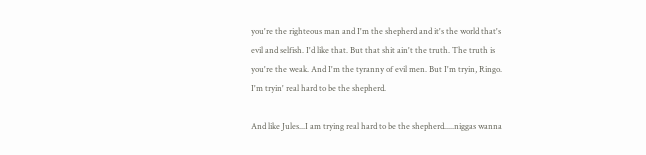you're the righteous man and I'm the shepherd and it's the world that's evil and selfish. I'd like that. But that shit ain't the truth. The truth is you're the weak. And I'm the tyranny of evil men. But I'm tryin, Ringo. I'm tryin' real hard to be the shepherd.

And like Jules...I am trying real hard to be the shepherd.....niggas wanna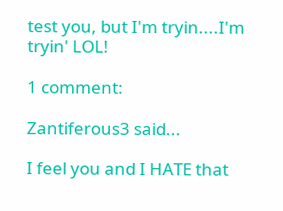test you, but I'm tryin....I'm tryin' LOL!

1 comment:

Zantiferous3 said...

I feel you and I HATE that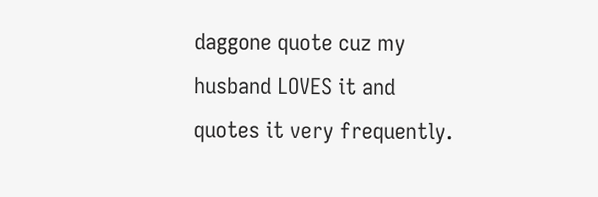daggone quote cuz my husband LOVES it and quotes it very frequently.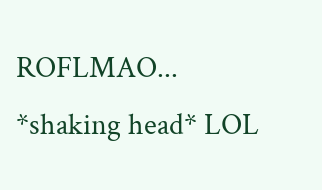ROFLMAO... *shaking head* LOL